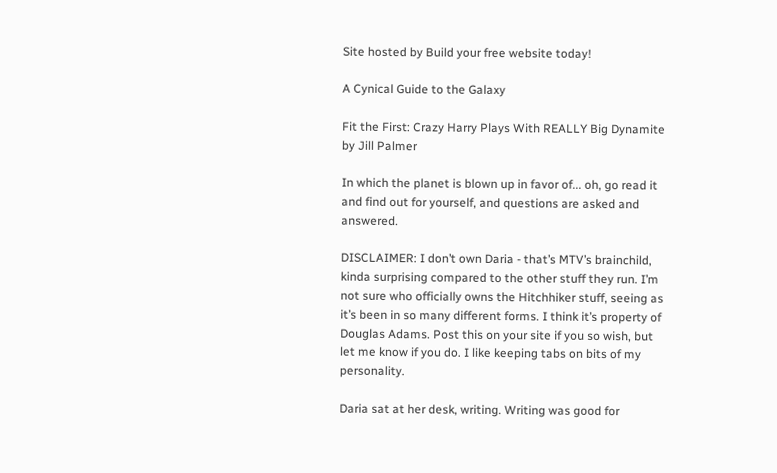Site hosted by Build your free website today!

A Cynical Guide to the Galaxy

Fit the First: Crazy Harry Plays With REALLY Big Dynamite
by Jill Palmer

In which the planet is blown up in favor of... oh, go read it and find out for yourself, and questions are asked and answered.

DISCLAIMER: I don’t own Daria - that’s MTV’s brainchild, kinda surprising compared to the other stuff they run. I’m not sure who officially owns the Hitchhiker stuff, seeing as it’s been in so many different forms. I think it’s property of Douglas Adams. Post this on your site if you so wish, but let me know if you do. I like keeping tabs on bits of my personality.

Daria sat at her desk, writing. Writing was good for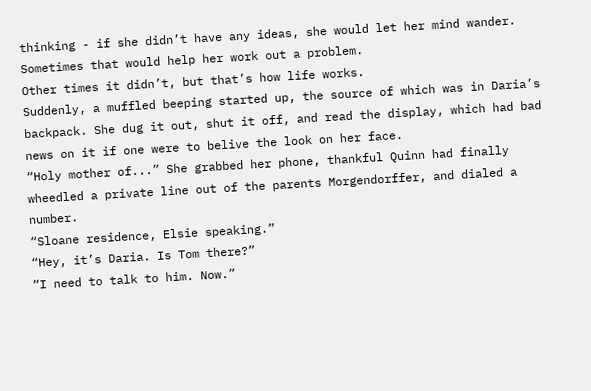thinking - if she didn’t have any ideas, she would let her mind wander. Sometimes that would help her work out a problem.
Other times it didn’t, but that’s how life works.
Suddenly, a muffled beeping started up, the source of which was in Daria’s backpack. She dug it out, shut it off, and read the display, which had bad news on it if one were to belive the look on her face.
“Holy mother of...” She grabbed her phone, thankful Quinn had finally wheedled a private line out of the parents Morgendorffer, and dialed a number.
“Sloane residence, Elsie speaking.”
“Hey, it’s Daria. Is Tom there?”
“I need to talk to him. Now.”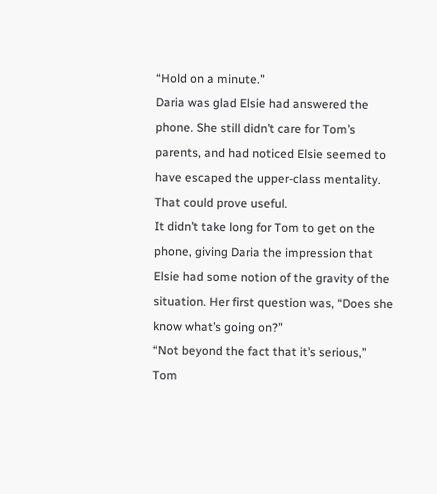“Hold on a minute.”
Daria was glad Elsie had answered the phone. She still didn’t care for Tom’s parents, and had noticed Elsie seemed to have escaped the upper-class mentality. That could prove useful.
It didn’t take long for Tom to get on the phone, giving Daria the impression that Elsie had some notion of the gravity of the situation. Her first question was, “Does she know what’s going on?”
“Not beyond the fact that it’s serious,” Tom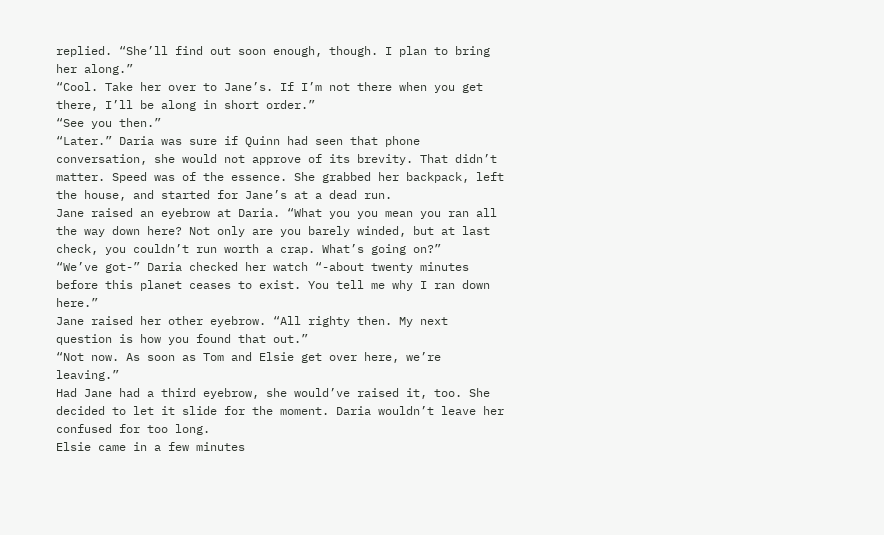replied. “She’ll find out soon enough, though. I plan to bring her along.”
“Cool. Take her over to Jane’s. If I’m not there when you get there, I’ll be along in short order.”
“See you then.”
“Later.” Daria was sure if Quinn had seen that phone conversation, she would not approve of its brevity. That didn’t matter. Speed was of the essence. She grabbed her backpack, left the house, and started for Jane’s at a dead run.
Jane raised an eyebrow at Daria. “What you you mean you ran all the way down here? Not only are you barely winded, but at last check, you couldn’t run worth a crap. What’s going on?”
“We’ve got-” Daria checked her watch “-about twenty minutes before this planet ceases to exist. You tell me why I ran down here.”
Jane raised her other eyebrow. “All righty then. My next question is how you found that out.”
“Not now. As soon as Tom and Elsie get over here, we’re leaving.”
Had Jane had a third eyebrow, she would’ve raised it, too. She decided to let it slide for the moment. Daria wouldn’t leave her confused for too long.
Elsie came in a few minutes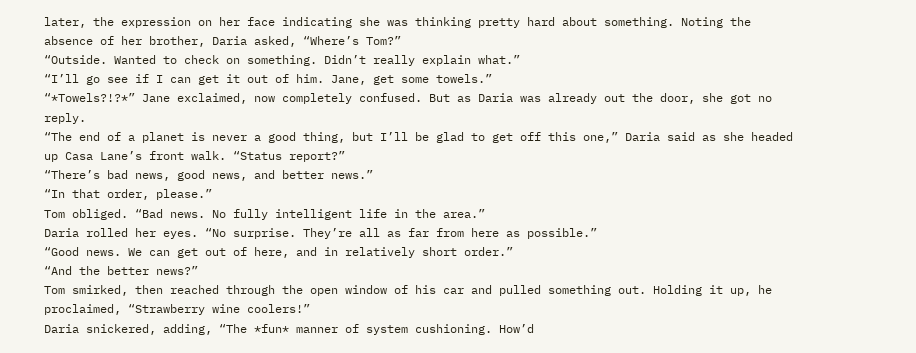later, the expression on her face indicating she was thinking pretty hard about something. Noting the absence of her brother, Daria asked, “Where’s Tom?”
“Outside. Wanted to check on something. Didn’t really explain what.”
“I’ll go see if I can get it out of him. Jane, get some towels.”
“*Towels?!?*” Jane exclaimed, now completely confused. But as Daria was already out the door, she got no reply.
“The end of a planet is never a good thing, but I’ll be glad to get off this one,” Daria said as she headed up Casa Lane’s front walk. “Status report?”
“There’s bad news, good news, and better news.”
“In that order, please.”
Tom obliged. “Bad news. No fully intelligent life in the area.”
Daria rolled her eyes. “No surprise. They’re all as far from here as possible.”
“Good news. We can get out of here, and in relatively short order.”
“And the better news?”
Tom smirked, then reached through the open window of his car and pulled something out. Holding it up, he proclaimed, “Strawberry wine coolers!”
Daria snickered, adding, “The *fun* manner of system cushioning. How’d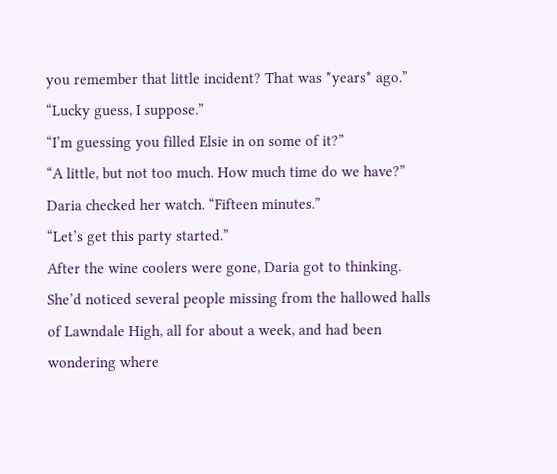you remember that little incident? That was *years* ago.”
“Lucky guess, I suppose.”
“I’m guessing you filled Elsie in on some of it?”
“A little, but not too much. How much time do we have?”
Daria checked her watch. “Fifteen minutes.”
“Let’s get this party started.”
After the wine coolers were gone, Daria got to thinking. She’d noticed several people missing from the hallowed halls of Lawndale High, all for about a week, and had been wondering where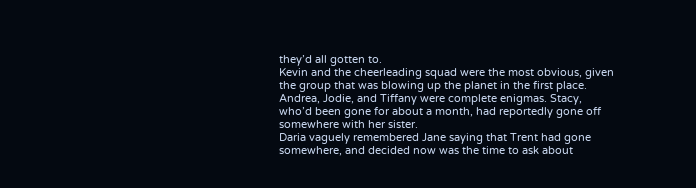they’d all gotten to.
Kevin and the cheerleading squad were the most obvious, given the group that was blowing up the planet in the first place. Andrea, Jodie, and Tiffany were complete enigmas. Stacy, who’d been gone for about a month, had reportedly gone off somewhere with her sister.
Daria vaguely remembered Jane saying that Trent had gone somewhere, and decided now was the time to ask about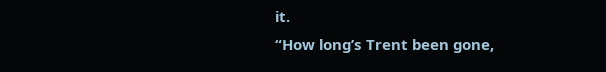it.
“How long’s Trent been gone,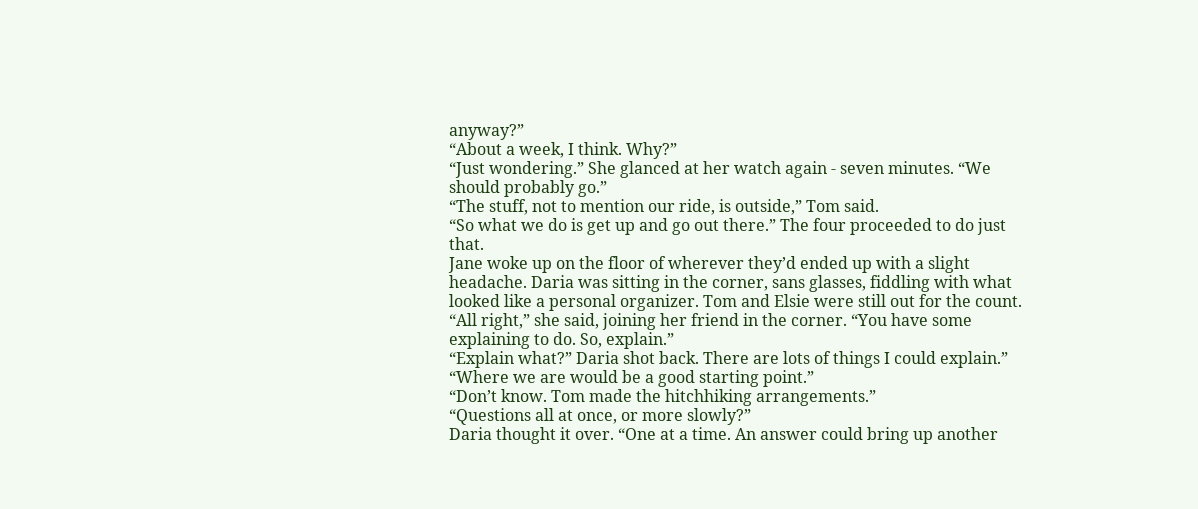anyway?”
“About a week, I think. Why?”
“Just wondering.” She glanced at her watch again - seven minutes. “We should probably go.”
“The stuff, not to mention our ride, is outside,” Tom said.
“So what we do is get up and go out there.” The four proceeded to do just that.
Jane woke up on the floor of wherever they’d ended up with a slight headache. Daria was sitting in the corner, sans glasses, fiddling with what looked like a personal organizer. Tom and Elsie were still out for the count.
“All right,” she said, joining her friend in the corner. “You have some explaining to do. So, explain.”
“Explain what?” Daria shot back. There are lots of things I could explain.”
“Where we are would be a good starting point.”
“Don’t know. Tom made the hitchhiking arrangements.”
“Questions all at once, or more slowly?”
Daria thought it over. “One at a time. An answer could bring up another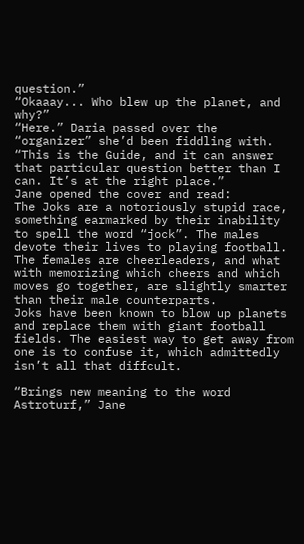question.”
“Okaaay... Who blew up the planet, and why?”
“Here.” Daria passed over the “organizer” she’d been fiddling with. “This is the Guide, and it can answer that particular question better than I can. It’s at the right place.”
Jane opened the cover and read:
The Joks are a notoriously stupid race, something earmarked by their inability to spell the word “jock”. The males devote their lives to playing football. The females are cheerleaders, and what with memorizing which cheers and which moves go together, are slightly smarter than their male counterparts.
Joks have been known to blow up planets and replace them with giant football fields. The easiest way to get away from one is to confuse it, which admittedly isn’t all that diffcult.

“Brings new meaning to the word Astroturf,” Jane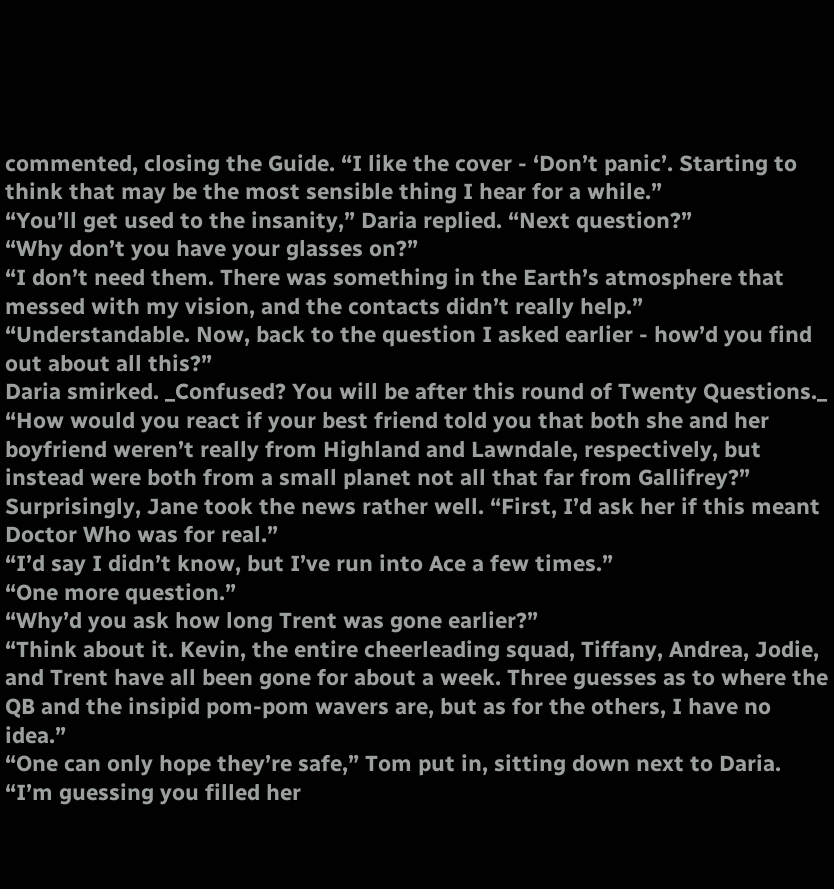commented, closing the Guide. “I like the cover - ‘Don’t panic’. Starting to think that may be the most sensible thing I hear for a while.”
“You’ll get used to the insanity,” Daria replied. “Next question?”
“Why don’t you have your glasses on?”
“I don’t need them. There was something in the Earth’s atmosphere that messed with my vision, and the contacts didn’t really help.”
“Understandable. Now, back to the question I asked earlier - how’d you find out about all this?”
Daria smirked. _Confused? You will be after this round of Twenty Questions._ “How would you react if your best friend told you that both she and her boyfriend weren’t really from Highland and Lawndale, respectively, but instead were both from a small planet not all that far from Gallifrey?”
Surprisingly, Jane took the news rather well. “First, I’d ask her if this meant Doctor Who was for real.”
“I’d say I didn’t know, but I’ve run into Ace a few times.”
“One more question.”
“Why’d you ask how long Trent was gone earlier?”
“Think about it. Kevin, the entire cheerleading squad, Tiffany, Andrea, Jodie, and Trent have all been gone for about a week. Three guesses as to where the QB and the insipid pom-pom wavers are, but as for the others, I have no idea.”
“One can only hope they’re safe,” Tom put in, sitting down next to Daria. “I’m guessing you filled her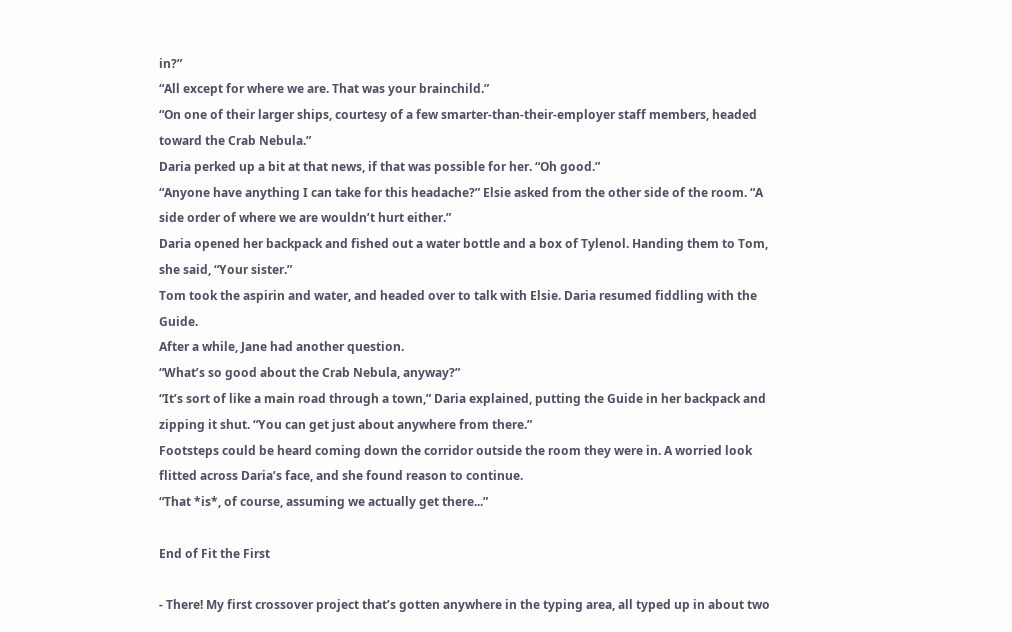in?”
“All except for where we are. That was your brainchild.”
“On one of their larger ships, courtesy of a few smarter-than-their-employer staff members, headed toward the Crab Nebula.”
Daria perked up a bit at that news, if that was possible for her. “Oh good.”
“Anyone have anything I can take for this headache?” Elsie asked from the other side of the room. “A side order of where we are wouldn’t hurt either.”
Daria opened her backpack and fished out a water bottle and a box of Tylenol. Handing them to Tom, she said, “Your sister.”
Tom took the aspirin and water, and headed over to talk with Elsie. Daria resumed fiddling with the Guide.
After a while, Jane had another question.
“What’s so good about the Crab Nebula, anyway?”
“It’s sort of like a main road through a town,” Daria explained, putting the Guide in her backpack and zipping it shut. “You can get just about anywhere from there.”
Footsteps could be heard coming down the corridor outside the room they were in. A worried look flitted across Daria’s face, and she found reason to continue.
“That *is*, of course, assuming we actually get there...”

End of Fit the First

- There! My first crossover project that’s gotten anywhere in the typing area, all typed up in about two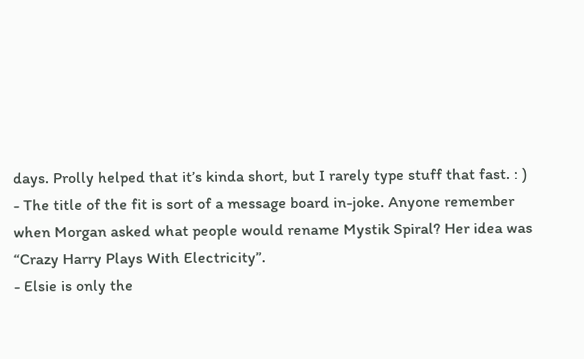days. Prolly helped that it’s kinda short, but I rarely type stuff that fast. : )
- The title of the fit is sort of a message board in-joke. Anyone remember when Morgan asked what people would rename Mystik Spiral? Her idea was “Crazy Harry Plays With Electricity”.
- Elsie is only the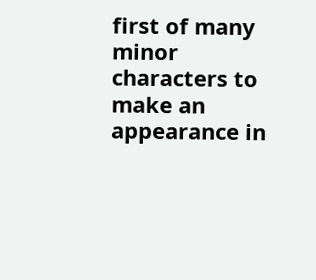first of many minor characters to make an appearance in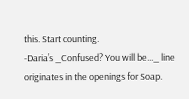this. Start counting.
-Daria’s _Confused? You will be..._ line originates in the openings for Soap.